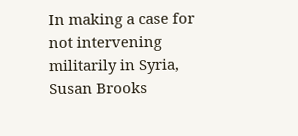In making a case for not intervening militarily in Syria, Susan Brooks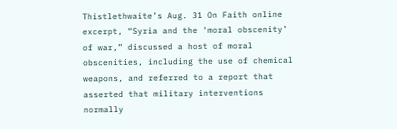Thistlethwaite’s Aug. 31 On Faith online excerpt, “Syria and the ‘moral obscenity’ of war,” discussed a host of moral obscenities, including the use of chemical weapons, and referred to a report that asserted that military interventions normally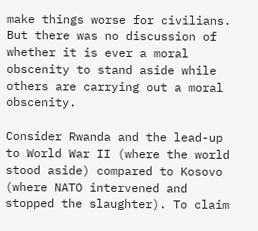make things worse for civilians. But there was no discussion of whether it is ever a moral obscenity to stand aside while others are carrying out a moral obscenity.

Consider Rwanda and the lead-up to World War II (where the world stood aside) compared to Kosovo (where NATO intervened and stopped the slaughter). To claim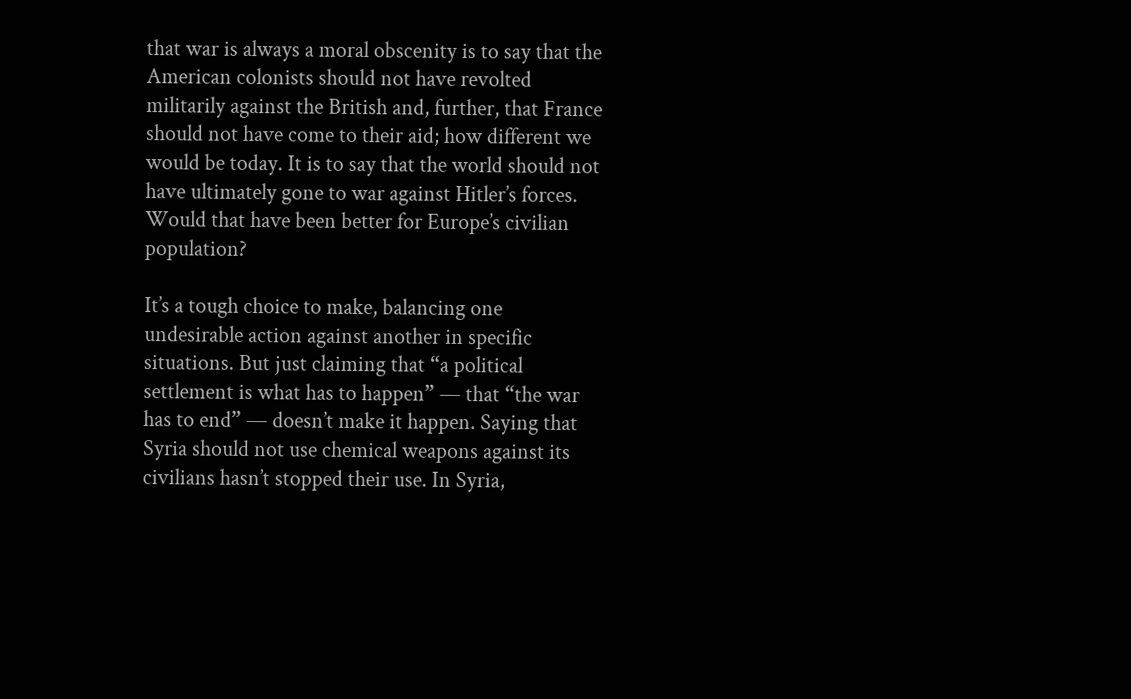that war is always a moral obscenity is to say that the American colonists should not have revolted militarily against the British and, further, that France should not have come to their aid; how different we would be today. It is to say that the world should not have ultimately gone to war against Hitler’s forces. Would that have been better for Europe’s civilian population?

It’s a tough choice to make, balancing one undesirable action against another in specific situations. But just claiming that “a political settlement is what has to happen” — that “the war has to end” — doesn’t make it happen. Saying that Syria should not use chemical weapons against its civilians hasn’t stopped their use. In Syria,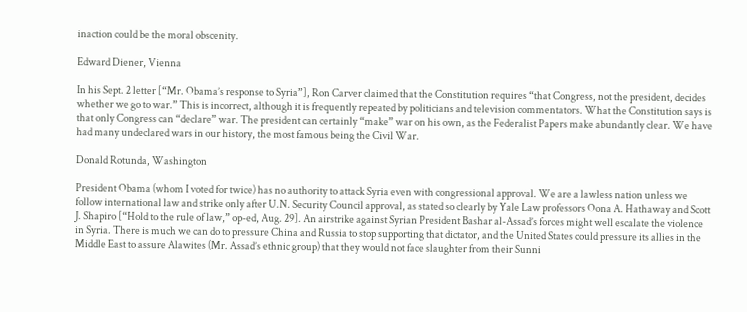inaction could be the moral obscenity.

Edward Diener, Vienna

In his Sept. 2 letter [“Mr. Obama’s response to Syria”], Ron Carver claimed that the Constitution requires “that Congress, not the president, decides whether we go to war.” This is incorrect, although it is frequently repeated by politicians and television commentators. What the Constitution says is that only Congress can “declare” war. The president can certainly “make” war on his own, as the Federalist Papers make abundantly clear. We have had many undeclared wars in our history, the most famous being the Civil War.

Donald Rotunda, Washington

President Obama (whom I voted for twice) has no authority to attack Syria even with congressional approval. We are a lawless nation unless we follow international law and strike only after U.N. Security Council approval, as stated so clearly by Yale Law professors Oona A. Hathaway and Scott J. Shapiro [“Hold to the rule of law,” op-ed, Aug. 29]. An airstrike against Syrian President Bashar al-Assad’s forces might well escalate the violence in Syria. There is much we can do to pressure China and Russia to stop supporting that dictator, and the United States could pressure its allies in the Middle East to assure Alawites (Mr. Assad’s ethnic group) that they would not face slaughter from their Sunni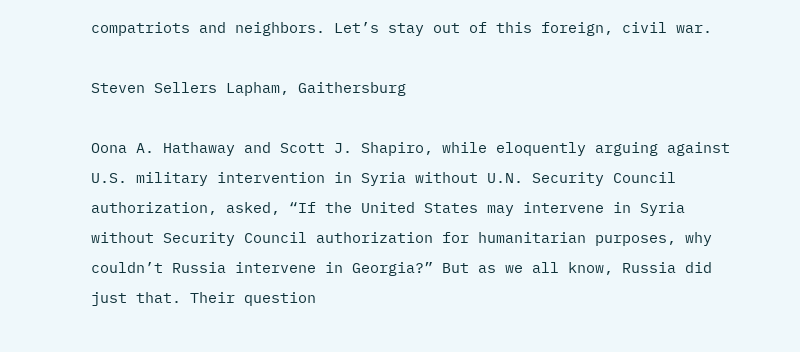compatriots and neighbors. Let’s stay out of this foreign, civil war.

Steven Sellers Lapham, Gaithersburg

Oona A. Hathaway and Scott J. Shapiro, while eloquently arguing against U.S. military intervention in Syria without U.N. Security Council authorization, asked, “If the United States may intervene in Syria without Security Council authorization for humanitarian purposes, why couldn’t Russia intervene in Georgia?” But as we all know, Russia did just that. Their question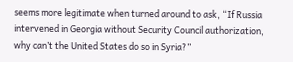seems more legitimate when turned around to ask, “If Russia intervened in Georgia without Security Council authorization, why can’t the United States do so in Syria?”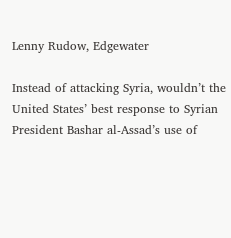Lenny Rudow, Edgewater

Instead of attacking Syria, wouldn’t the United States’ best response to Syrian President Bashar al-Assad’s use of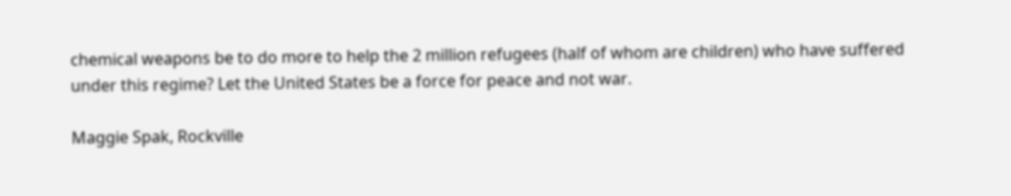chemical weapons be to do more to help the 2 million refugees (half of whom are children) who have suffered under this regime? Let the United States be a force for peace and not war.

Maggie Spak, Rockville